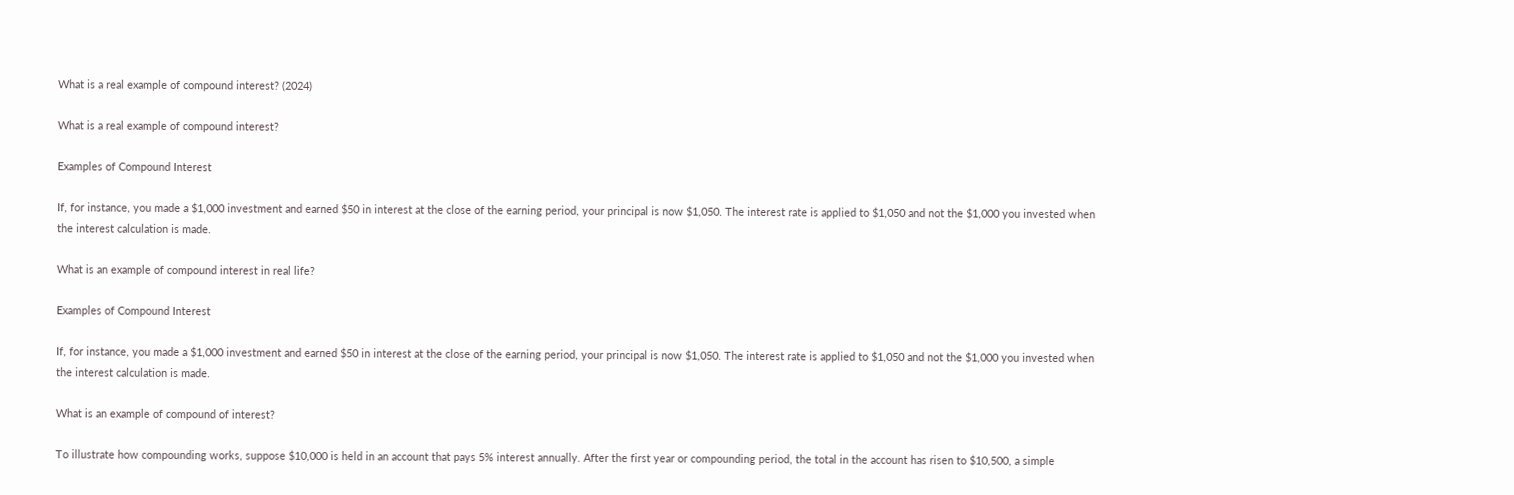What is a real example of compound interest? (2024)

What is a real example of compound interest?

Examples of Compound Interest

If, for instance, you made a $1,000 investment and earned $50 in interest at the close of the earning period, your principal is now $1,050. The interest rate is applied to $1,050 and not the $1,000 you invested when the interest calculation is made.

What is an example of compound interest in real life?

Examples of Compound Interest

If, for instance, you made a $1,000 investment and earned $50 in interest at the close of the earning period, your principal is now $1,050. The interest rate is applied to $1,050 and not the $1,000 you invested when the interest calculation is made.

What is an example of compound of interest?

To illustrate how compounding works, suppose $10,000 is held in an account that pays 5% interest annually. After the first year or compounding period, the total in the account has risen to $10,500, a simple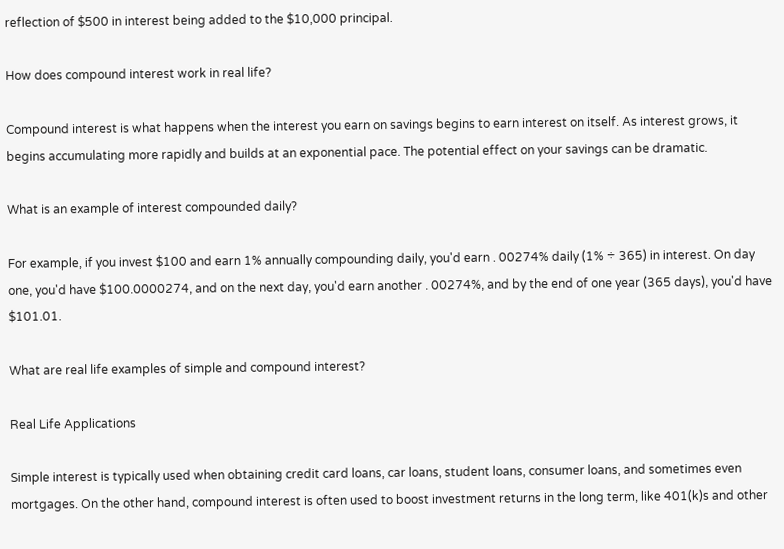reflection of $500 in interest being added to the $10,000 principal.

How does compound interest work in real life?

Compound interest is what happens when the interest you earn on savings begins to earn interest on itself. As interest grows, it begins accumulating more rapidly and builds at an exponential pace. The potential effect on your savings can be dramatic.

What is an example of interest compounded daily?

For example, if you invest $100 and earn 1% annually compounding daily, you'd earn . 00274% daily (1% ÷ 365) in interest. On day one, you'd have $100.0000274, and on the next day, you'd earn another . 00274%, and by the end of one year (365 days), you'd have $101.01.

What are real life examples of simple and compound interest?

Real Life Applications

Simple interest is typically used when obtaining credit card loans, car loans, student loans, consumer loans, and sometimes even mortgages. On the other hand, compound interest is often used to boost investment returns in the long term, like 401(k)s and other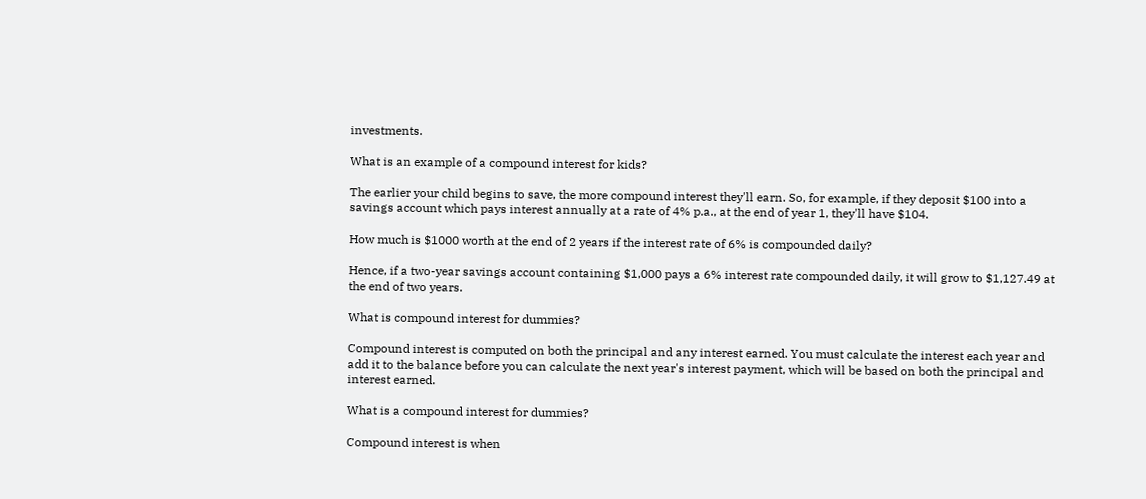investments.

What is an example of a compound interest for kids?

The earlier your child begins to save, the more compound interest they'll earn. So, for example, if they deposit $100 into a savings account which pays interest annually at a rate of 4% p.a., at the end of year 1, they'll have $104.

How much is $1000 worth at the end of 2 years if the interest rate of 6% is compounded daily?

Hence, if a two-year savings account containing $1,000 pays a 6% interest rate compounded daily, it will grow to $1,127.49 at the end of two years.

What is compound interest for dummies?

Compound interest is computed on both the principal and any interest earned. You must calculate the interest each year and add it to the balance before you can calculate the next year's interest payment, which will be based on both the principal and interest earned.

What is a compound interest for dummies?

Compound interest is when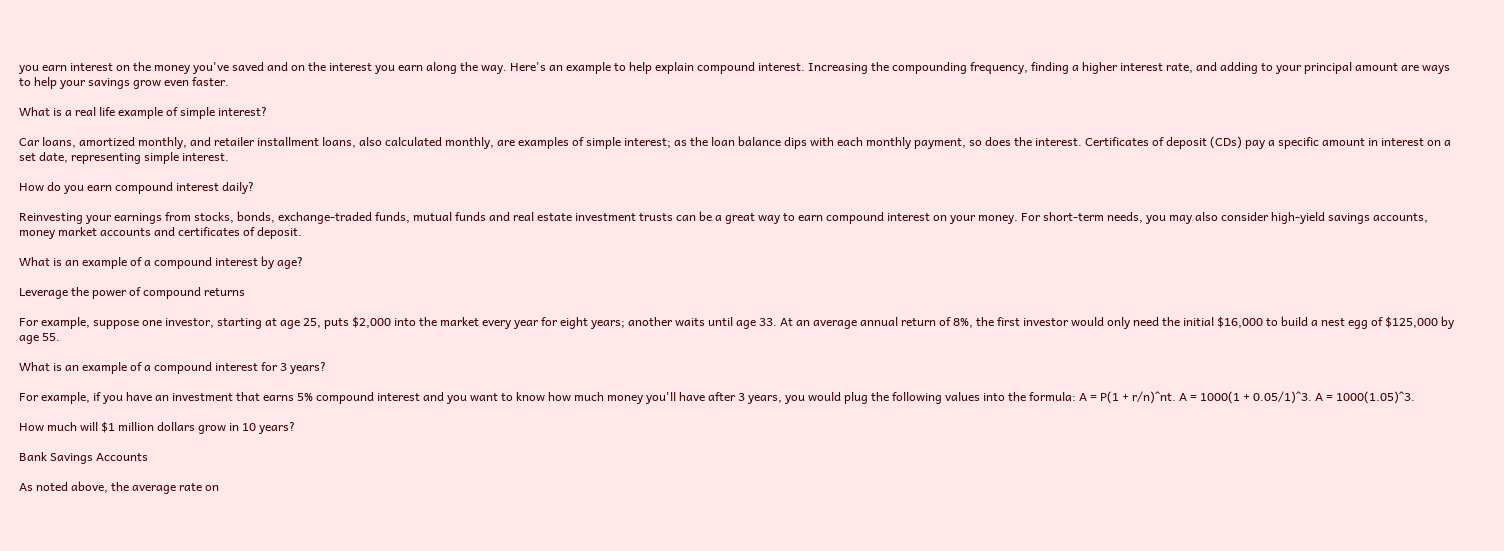you earn interest on the money you've saved and on the interest you earn along the way. Here's an example to help explain compound interest. Increasing the compounding frequency, finding a higher interest rate, and adding to your principal amount are ways to help your savings grow even faster.

What is a real life example of simple interest?

Car loans, amortized monthly, and retailer installment loans, also calculated monthly, are examples of simple interest; as the loan balance dips with each monthly payment, so does the interest. Certificates of deposit (CDs) pay a specific amount in interest on a set date, representing simple interest.

How do you earn compound interest daily?

Reinvesting your earnings from stocks, bonds, exchange-traded funds, mutual funds and real estate investment trusts can be a great way to earn compound interest on your money. For short-term needs, you may also consider high-yield savings accounts, money market accounts and certificates of deposit.

What is an example of a compound interest by age?

Leverage the power of compound returns

For example, suppose one investor, starting at age 25, puts $2,000 into the market every year for eight years; another waits until age 33. At an average annual return of 8%, the first investor would only need the initial $16,000 to build a nest egg of $125,000 by age 55.

What is an example of a compound interest for 3 years?

For example, if you have an investment that earns 5% compound interest and you want to know how much money you'll have after 3 years, you would plug the following values into the formula: A = P(1 + r/n)^nt. A = 1000(1 + 0.05/1)^3. A = 1000(1.05)^3.

How much will $1 million dollars grow in 10 years?

Bank Savings Accounts

As noted above, the average rate on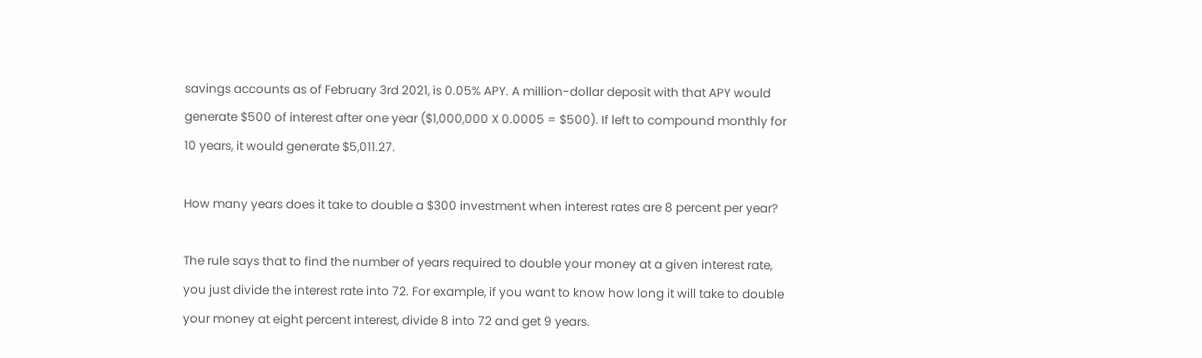savings accounts as of February 3rd 2021, is 0.05% APY. A million-dollar deposit with that APY would generate $500 of interest after one year ($1,000,000 X 0.0005 = $500). If left to compound monthly for 10 years, it would generate $5,011.27.

How many years does it take to double a $300 investment when interest rates are 8 percent per year?

The rule says that to find the number of years required to double your money at a given interest rate, you just divide the interest rate into 72. For example, if you want to know how long it will take to double your money at eight percent interest, divide 8 into 72 and get 9 years.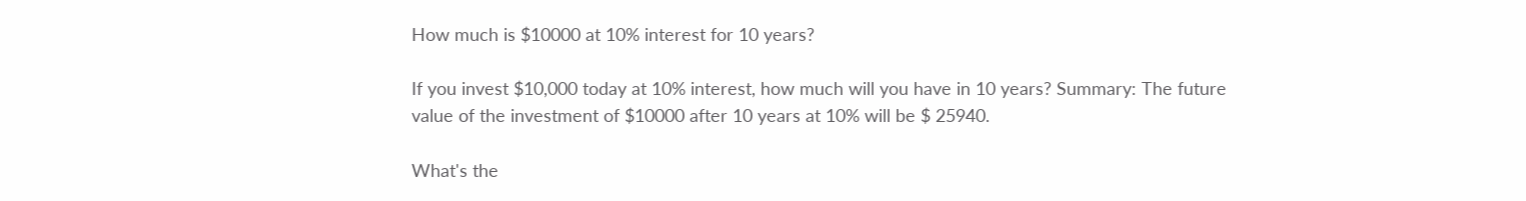How much is $10000 at 10% interest for 10 years?

If you invest $10,000 today at 10% interest, how much will you have in 10 years? Summary: The future value of the investment of $10000 after 10 years at 10% will be $ 25940.

What's the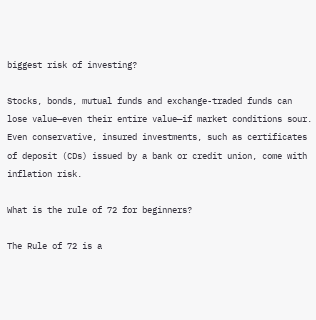biggest risk of investing?

Stocks, bonds, mutual funds and exchange-traded funds can lose value—even their entire value—if market conditions sour. Even conservative, insured investments, such as certificates of deposit (CDs) issued by a bank or credit union, come with inflation risk.

What is the rule of 72 for beginners?

The Rule of 72 is a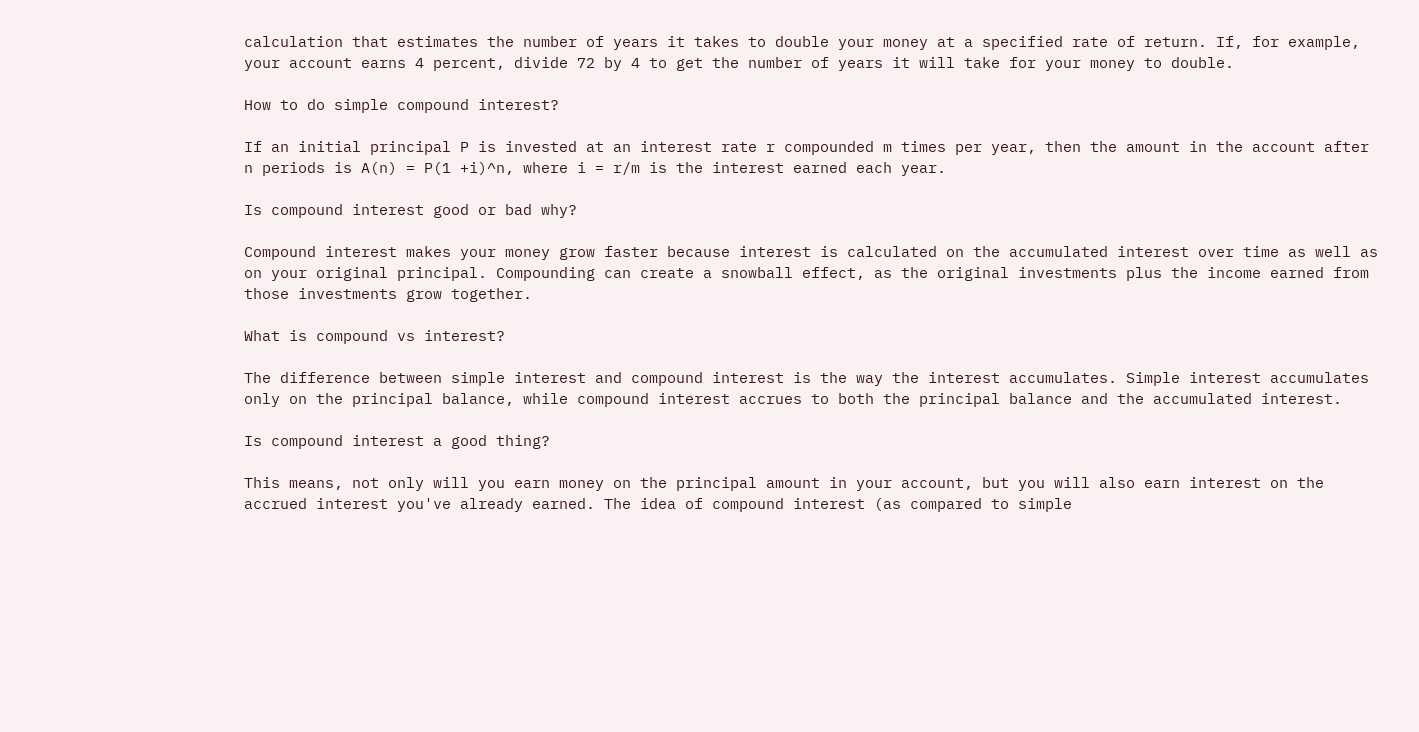calculation that estimates the number of years it takes to double your money at a specified rate of return. If, for example, your account earns 4 percent, divide 72 by 4 to get the number of years it will take for your money to double.

How to do simple compound interest?

If an initial principal P is invested at an interest rate r compounded m times per year, then the amount in the account after n periods is A(n) = P(1 +i)^n, where i = r/m is the interest earned each year.

Is compound interest good or bad why?

Compound interest makes your money grow faster because interest is calculated on the accumulated interest over time as well as on your original principal. Compounding can create a snowball effect, as the original investments plus the income earned from those investments grow together.

What is compound vs interest?

The difference between simple interest and compound interest is the way the interest accumulates. Simple interest accumulates only on the principal balance, while compound interest accrues to both the principal balance and the accumulated interest.

Is compound interest a good thing?

This means, not only will you earn money on the principal amount in your account, but you will also earn interest on the accrued interest you've already earned. The idea of compound interest (as compared to simple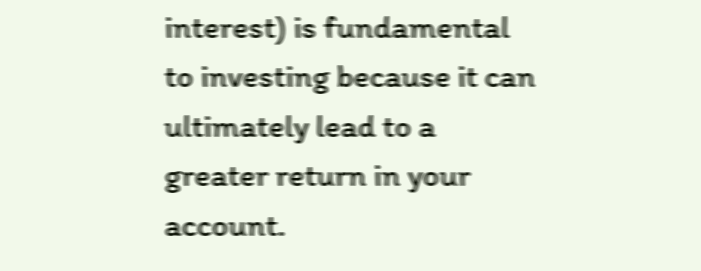interest) is fundamental to investing because it can ultimately lead to a greater return in your account.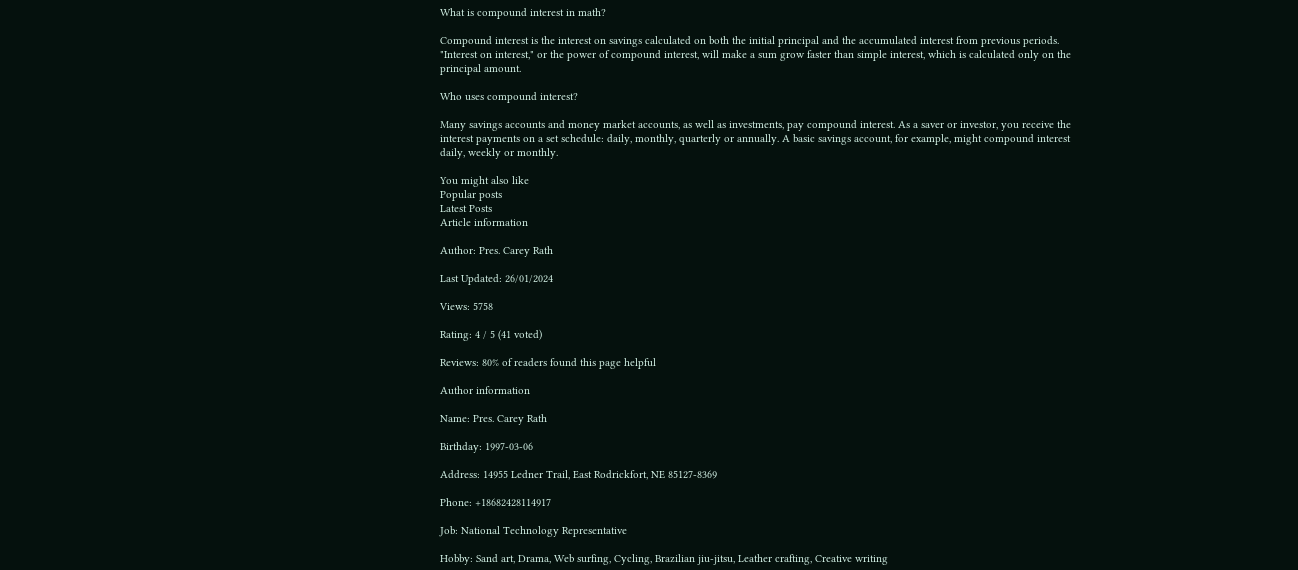What is compound interest in math?

Compound interest is the interest on savings calculated on both the initial principal and the accumulated interest from previous periods. "Interest on interest," or the power of compound interest, will make a sum grow faster than simple interest, which is calculated only on the principal amount.

Who uses compound interest?

Many savings accounts and money market accounts, as well as investments, pay compound interest. As a saver or investor, you receive the interest payments on a set schedule: daily, monthly, quarterly or annually. A basic savings account, for example, might compound interest daily, weekly or monthly.

You might also like
Popular posts
Latest Posts
Article information

Author: Pres. Carey Rath

Last Updated: 26/01/2024

Views: 5758

Rating: 4 / 5 (41 voted)

Reviews: 80% of readers found this page helpful

Author information

Name: Pres. Carey Rath

Birthday: 1997-03-06

Address: 14955 Ledner Trail, East Rodrickfort, NE 85127-8369

Phone: +18682428114917

Job: National Technology Representative

Hobby: Sand art, Drama, Web surfing, Cycling, Brazilian jiu-jitsu, Leather crafting, Creative writing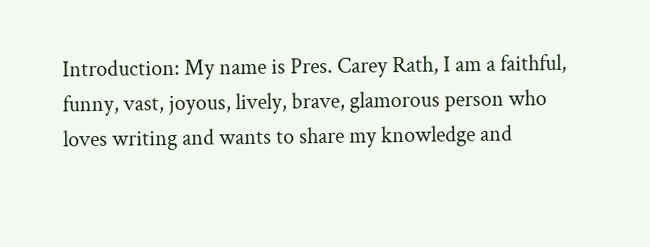Introduction: My name is Pres. Carey Rath, I am a faithful, funny, vast, joyous, lively, brave, glamorous person who loves writing and wants to share my knowledge and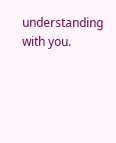understanding with you.